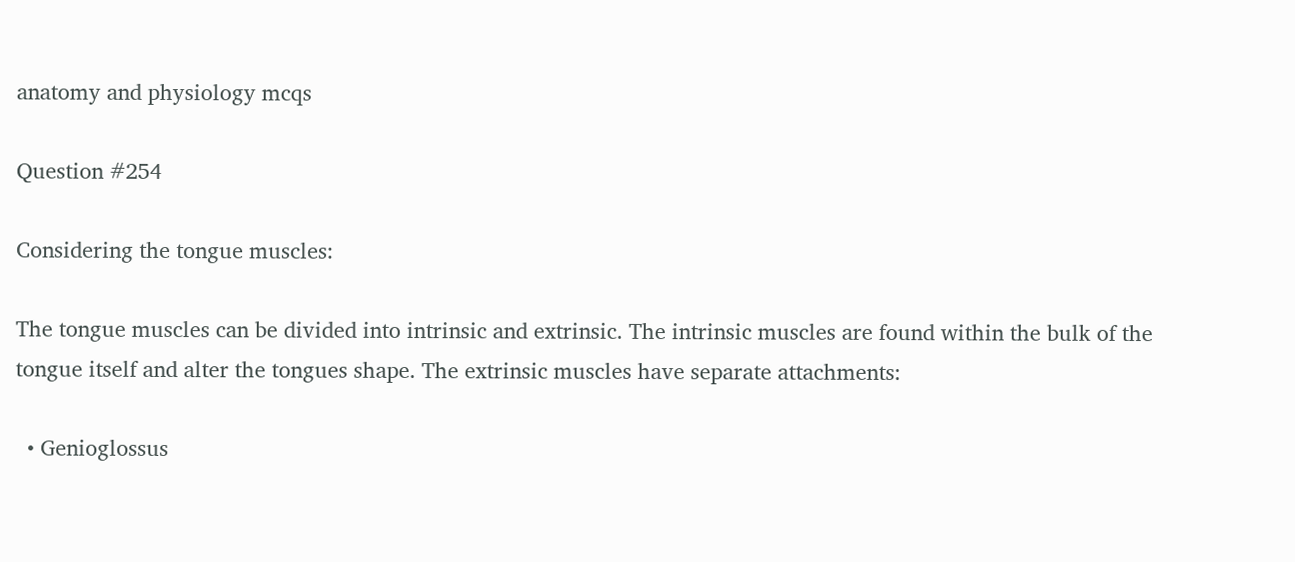anatomy and physiology mcqs

Question #254

Considering the tongue muscles:

The tongue muscles can be divided into intrinsic and extrinsic. The intrinsic muscles are found within the bulk of the tongue itself and alter the tongues shape. The extrinsic muscles have separate attachments:

  • Genioglossus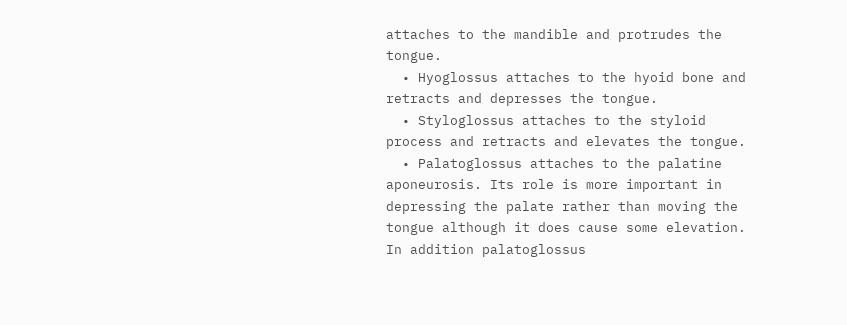attaches to the mandible and protrudes the tongue.
  • Hyoglossus attaches to the hyoid bone and retracts and depresses the tongue.
  • Styloglossus attaches to the styloid process and retracts and elevates the tongue.
  • Palatoglossus attaches to the palatine aponeurosis. Its role is more important in depressing the palate rather than moving the tongue although it does cause some elevation. In addition palatoglossus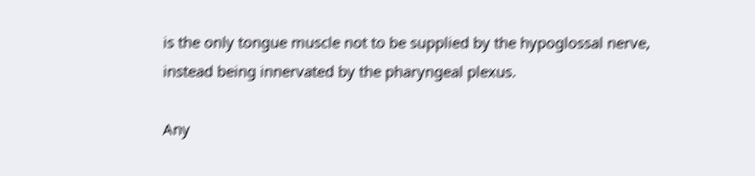is the only tongue muscle not to be supplied by the hypoglossal nerve, instead being innervated by the pharyngeal plexus.

Any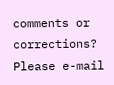comments or corrections? Please e-mail